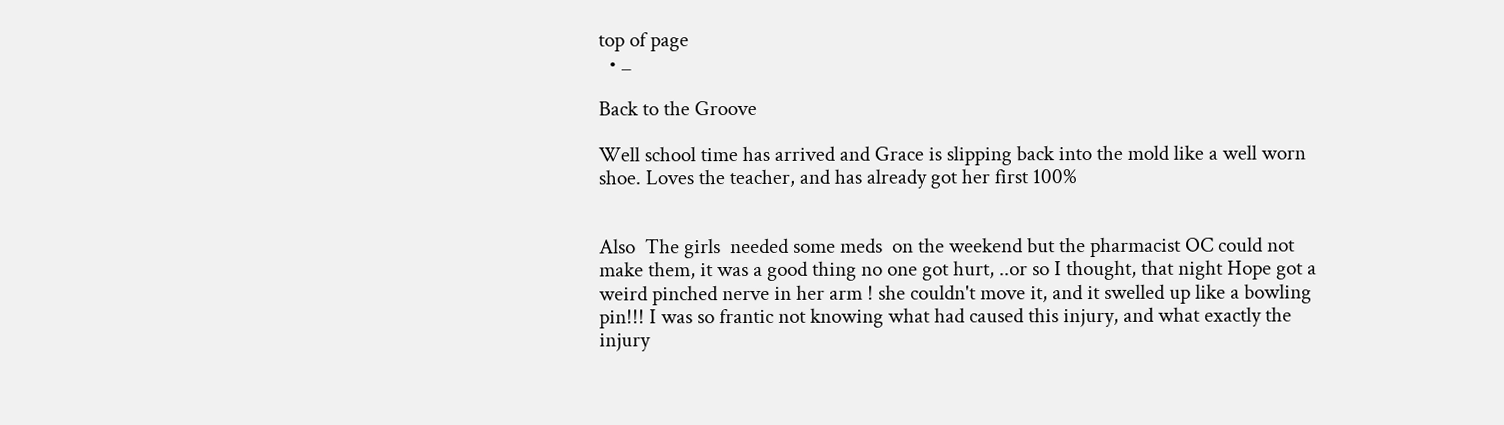top of page
  • _

Back to the Groove

Well school time has arrived and Grace is slipping back into the mold like a well worn shoe. Loves the teacher, and has already got her first 100%


Also  The girls  needed some meds  on the weekend but the pharmacist OC could not make them, it was a good thing no one got hurt, ..or so I thought, that night Hope got a weird pinched nerve in her arm ! she couldn't move it, and it swelled up like a bowling pin!!! I was so frantic not knowing what had caused this injury, and what exactly the injury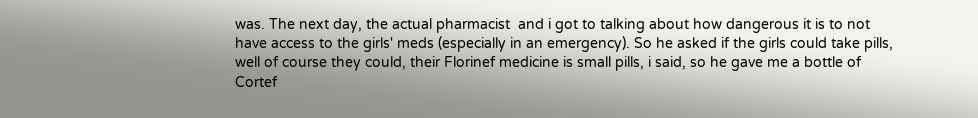was. The next day, the actual pharmacist  and i got to talking about how dangerous it is to not have access to the girls' meds (especially in an emergency). So he asked if the girls could take pills, well of course they could, their Florinef medicine is small pills, i said, so he gave me a bottle of Cortef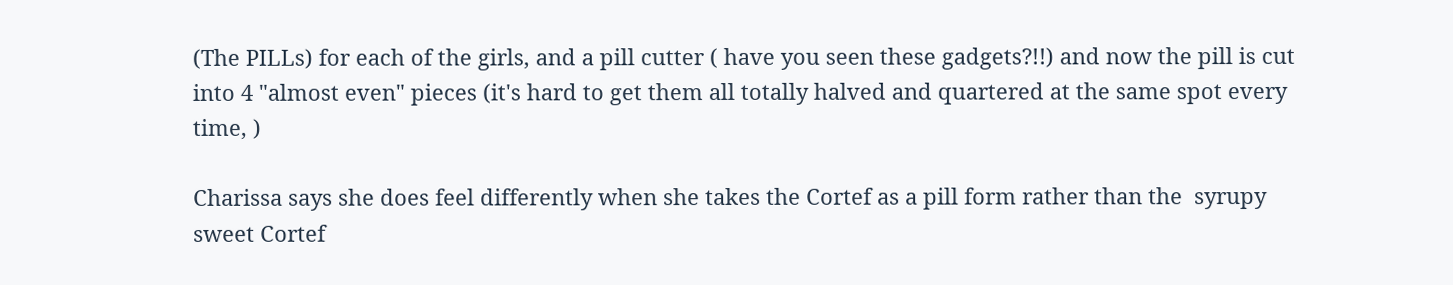(The PILLs) for each of the girls, and a pill cutter ( have you seen these gadgets?!!) and now the pill is cut into 4 "almost even" pieces (it's hard to get them all totally halved and quartered at the same spot every time, )

Charissa says she does feel differently when she takes the Cortef as a pill form rather than the  syrupy sweet Cortef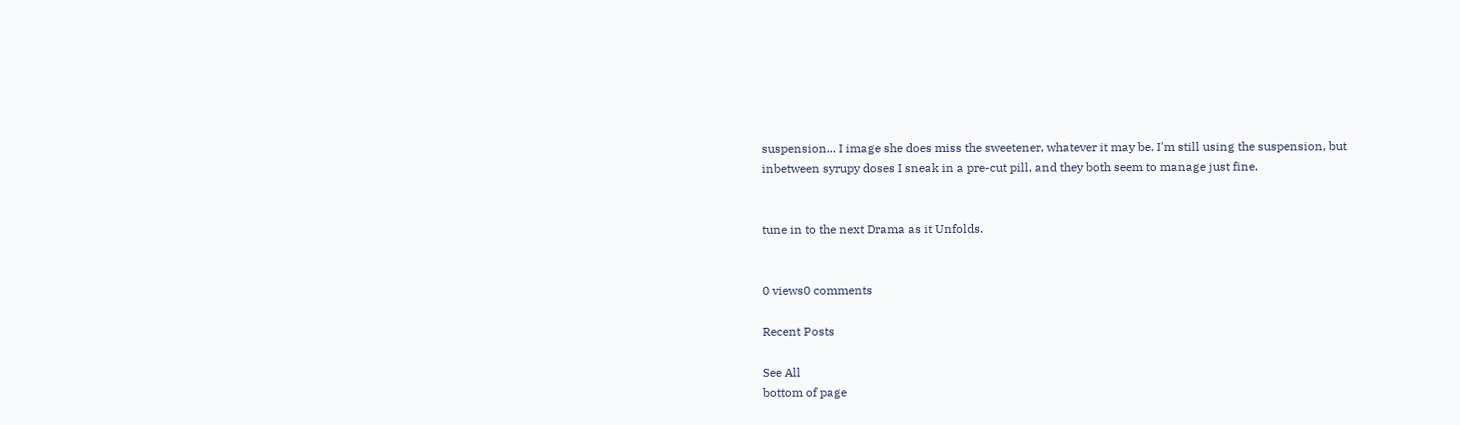suspension... I image she does miss the sweetener, whatever it may be. I'm still using the suspension, but inbetween syrupy doses I sneak in a pre-cut pill, and they both seem to manage just fine.


tune in to the next Drama as it Unfolds.


0 views0 comments

Recent Posts

See All
bottom of page